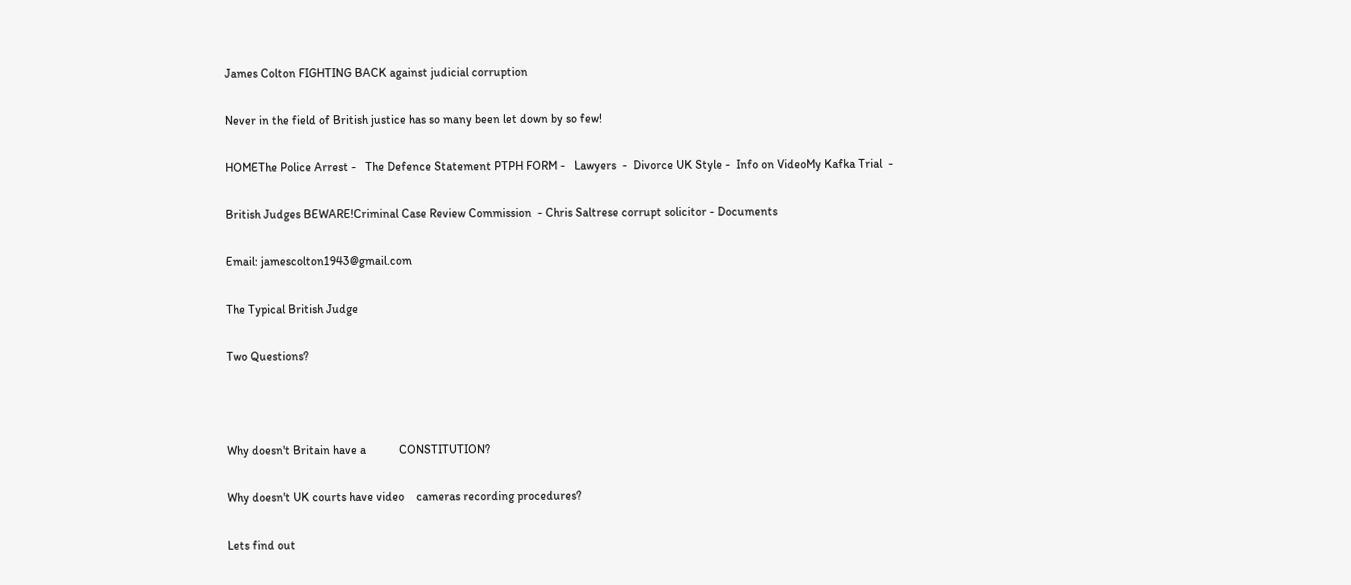James Colton FIGHTING BACK against judicial corruption

Never in the field of British justice has so many been let down by so few!

HOMEThe Police Arrest -   The Defence Statement PTPH FORM -   Lawyers  -  Divorce UK Style -  Info on VideoMy Kafka Trial  -

British Judges BEWARE!Criminal Case Review Commission  - Chris Saltrese corrupt solicitor - Documents

Email: jamescolton1943@gmail.com

The Typical British Judge

Two Questions?



Why doesn't Britain have a           CONSTITUTION?

Why doesn't UK courts have video    cameras recording procedures?

Lets find out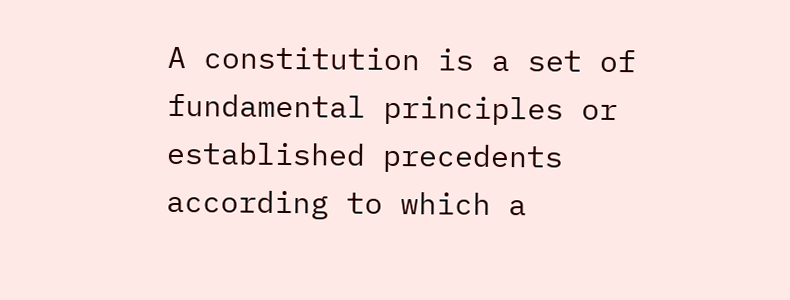A constitution is a set of fundamental principles or established precedents according to which a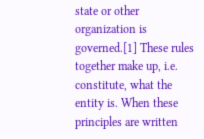state or other organization is governed.[1] These rules together make up, i.e. constitute, what the entity is. When these principles are written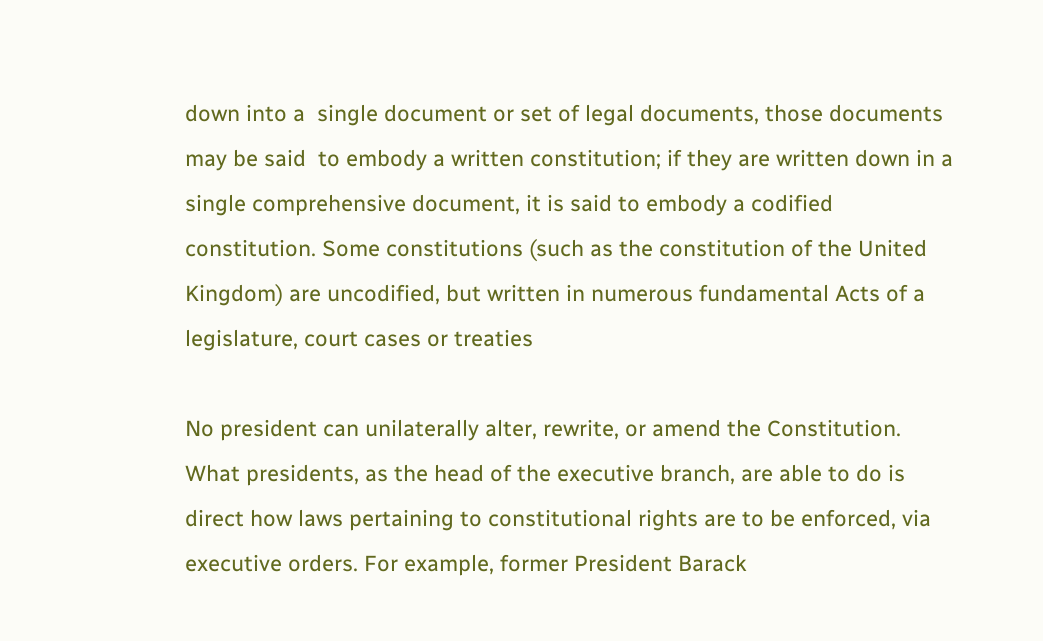down into a  single document or set of legal documents, those documents may be said  to embody a written constitution; if they are written down in a single comprehensive document, it is said to embody a codified constitution. Some constitutions (such as the constitution of the United Kingdom) are uncodified, but written in numerous fundamental Acts of a legislature, court cases or treaties

No president can unilaterally alter, rewrite, or amend the Constitution. What presidents, as the head of the executive branch, are able to do is direct how laws pertaining to constitutional rights are to be enforced, via executive orders. For example, former President Barack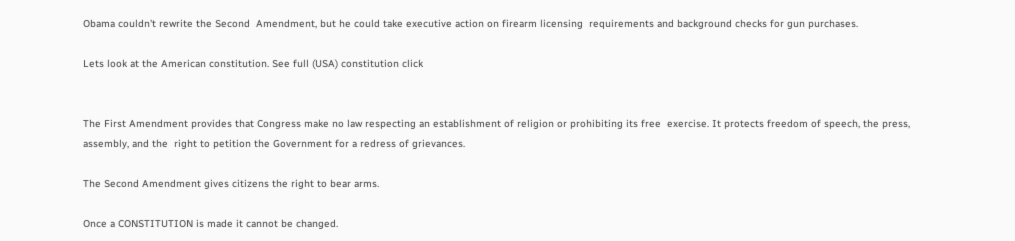Obama couldn't rewrite the Second  Amendment, but he could take executive action on firearm licensing  requirements and background checks for gun purchases.

Lets look at the American constitution. See full (USA) constitution click


The First Amendment provides that Congress make no law respecting an establishment of religion or prohibiting its free  exercise. It protects freedom of speech, the press, assembly, and the  right to petition the Government for a redress of grievances.

The Second Amendment gives citizens the right to bear arms.

Once a CONSTITUTION is made it cannot be changed.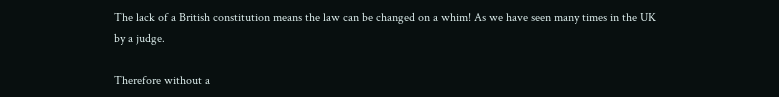The lack of a British constitution means the law can be changed on a whim! As we have seen many times in the UK by a judge.

Therefore without a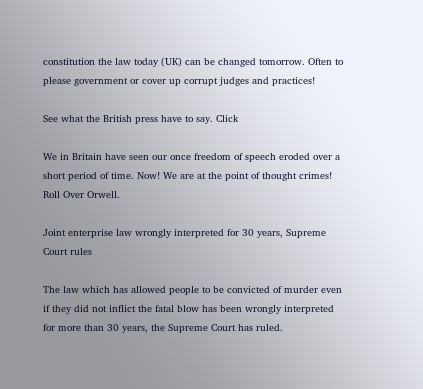constitution the law today (UK) can be changed tomorrow. Often to please government or cover up corrupt judges and practices!

See what the British press have to say. Click

We in Britain have seen our once freedom of speech eroded over a short period of time. Now! We are at the point of thought crimes! Roll Over Orwell.

Joint enterprise law wrongly interpreted for 30 years, Supreme Court rules

The law which has allowed people to be convicted of murder even if they did not inflict the fatal blow has been wrongly interpreted for more than 30 years, the Supreme Court has ruled.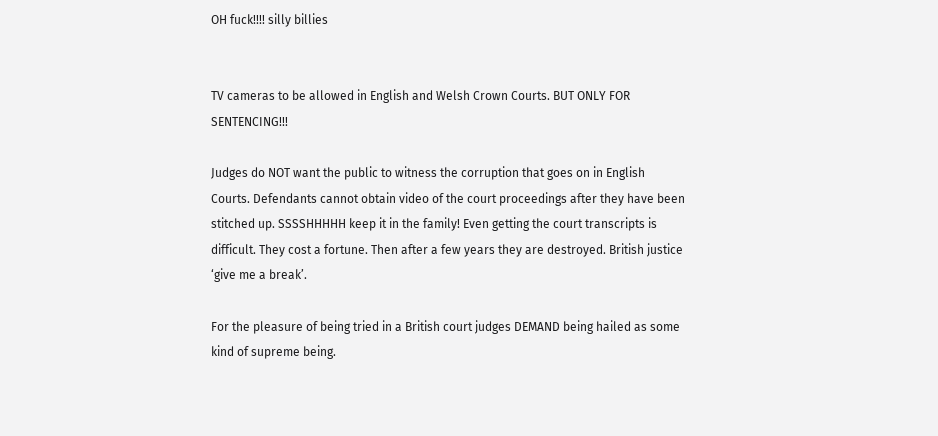OH fuck!!!! silly billies


TV cameras to be allowed in English and Welsh Crown Courts. BUT ONLY FOR SENTENCING!!!

Judges do NOT want the public to witness the corruption that goes on in English Courts. Defendants cannot obtain video of the court proceedings after they have been stitched up. SSSSHHHHH keep it in the family! Even getting the court transcripts is difficult. They cost a fortune. Then after a few years they are destroyed. British justice ‘give me a break’.

For the pleasure of being tried in a British court judges DEMAND being hailed as some kind of supreme being.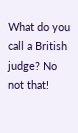What do you call a British judge? No not that!